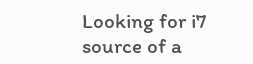Looking for i7 source of a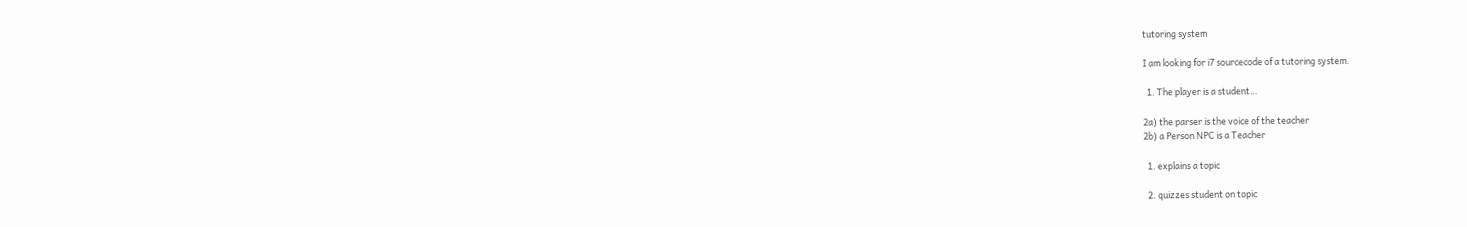tutoring system

I am looking for i7 sourcecode of a tutoring system.

  1. The player is a student…

2a) the parser is the voice of the teacher
2b) a Person NPC is a Teacher

  1. explains a topic

  2. quizzes student on topic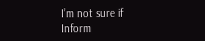I’m not sure if Inform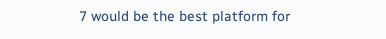7 would be the best platform for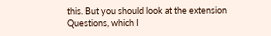this. But you should look at the extension Questions, which I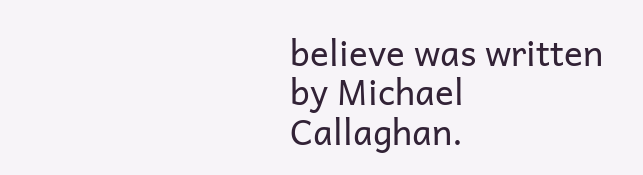believe was written by Michael Callaghan.